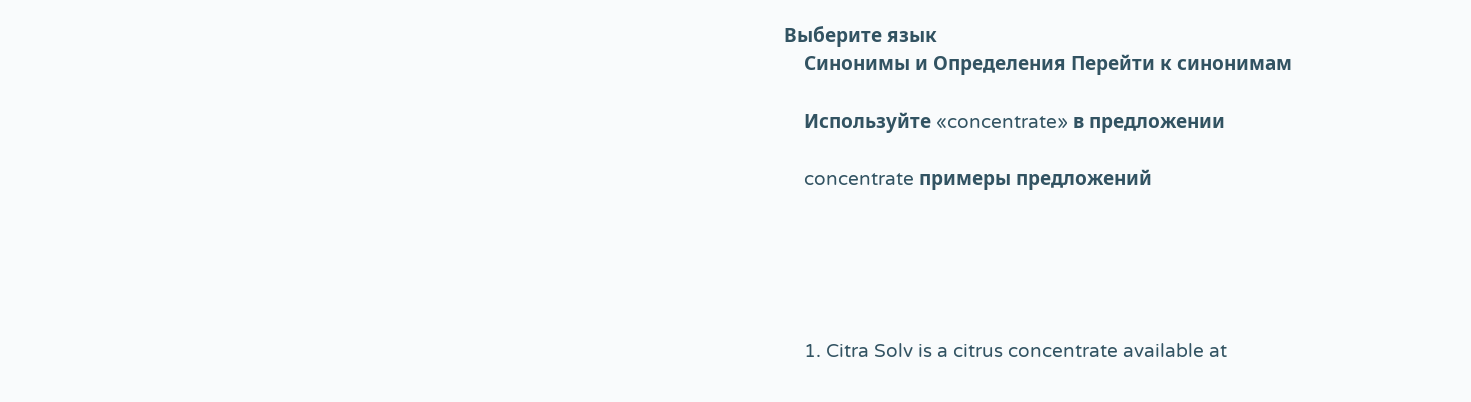Выберите язык
    Синонимы и Определения Перейти к синонимам

    Используйте «concentrate» в предложении

    concentrate примеры предложений





    1. Citra Solv is a citrus concentrate available at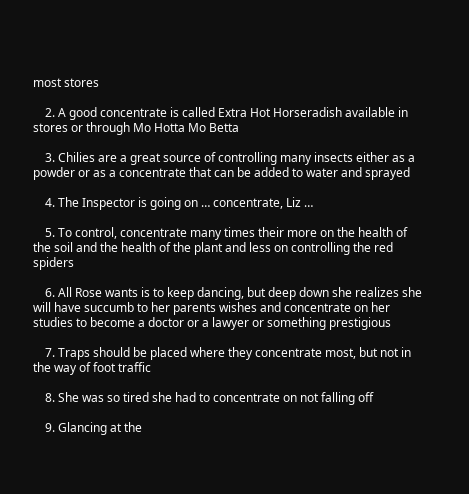most stores

    2. A good concentrate is called Extra Hot Horseradish available in stores or through Mo Hotta Mo Betta

    3. Chilies are a great source of controlling many insects either as a powder or as a concentrate that can be added to water and sprayed

    4. The Inspector is going on … concentrate, Liz …

    5. To control, concentrate many times their more on the health of the soil and the health of the plant and less on controlling the red spiders

    6. All Rose wants is to keep dancing, but deep down she realizes she will have succumb to her parents wishes and concentrate on her studies to become a doctor or a lawyer or something prestigious

    7. Traps should be placed where they concentrate most, but not in the way of foot traffic

    8. She was so tired she had to concentrate on not falling off

    9. Glancing at the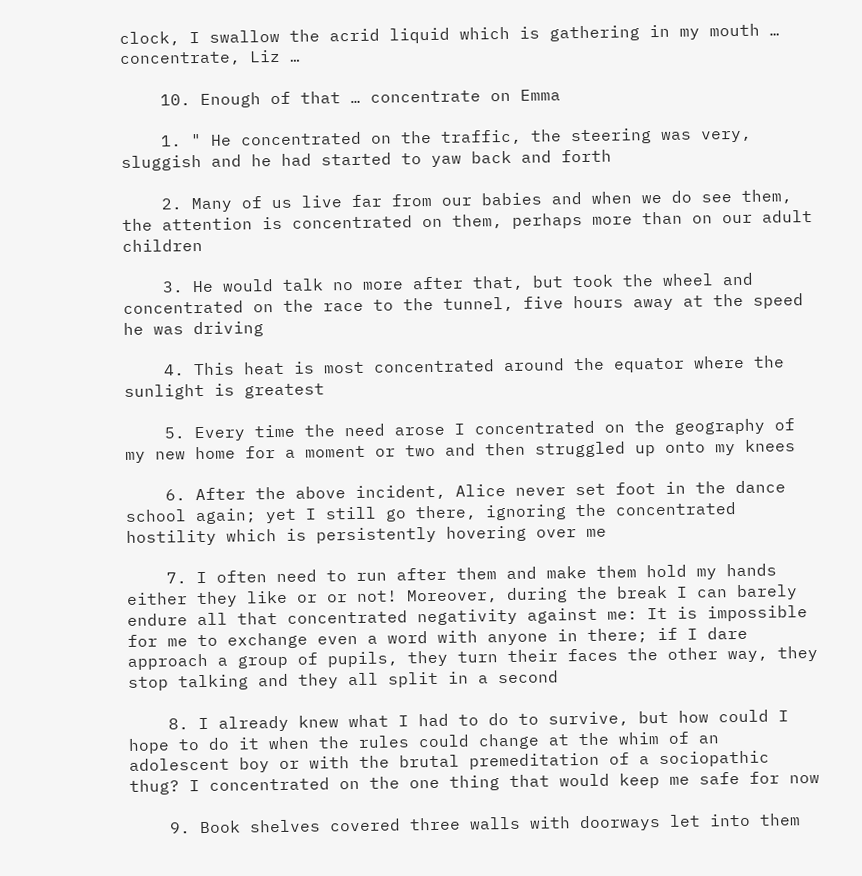clock, I swallow the acrid liquid which is gathering in my mouth … concentrate, Liz …

    10. Enough of that … concentrate on Emma

    1. " He concentrated on the traffic, the steering was very, sluggish and he had started to yaw back and forth

    2. Many of us live far from our babies and when we do see them, the attention is concentrated on them, perhaps more than on our adult children

    3. He would talk no more after that, but took the wheel and concentrated on the race to the tunnel, five hours away at the speed he was driving

    4. This heat is most concentrated around the equator where the sunlight is greatest

    5. Every time the need arose I concentrated on the geography of my new home for a moment or two and then struggled up onto my knees

    6. After the above incident, Alice never set foot in the dance school again; yet I still go there, ignoring the concentrated hostility which is persistently hovering over me

    7. I often need to run after them and make them hold my hands either they like or or not! Moreover, during the break I can barely endure all that concentrated negativity against me: It is impossible for me to exchange even a word with anyone in there; if I dare approach a group of pupils, they turn their faces the other way, they stop talking and they all split in a second

    8. I already knew what I had to do to survive, but how could I hope to do it when the rules could change at the whim of an adolescent boy or with the brutal premeditation of a sociopathic thug? I concentrated on the one thing that would keep me safe for now

    9. Book shelves covered three walls with doorways let into them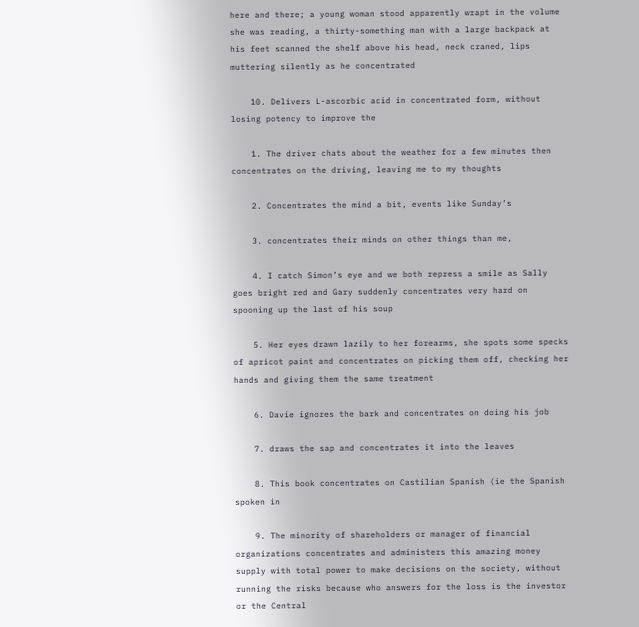here and there; a young woman stood apparently wrapt in the volume she was reading, a thirty-something man with a large backpack at his feet scanned the shelf above his head, neck craned, lips muttering silently as he concentrated

    10. Delivers L-ascorbic acid in concentrated form, without losing potency to improve the

    1. The driver chats about the weather for a few minutes then concentrates on the driving, leaving me to my thoughts

    2. Concentrates the mind a bit, events like Sunday’s

    3. concentrates their minds on other things than me,

    4. I catch Simon’s eye and we both repress a smile as Sally goes bright red and Gary suddenly concentrates very hard on spooning up the last of his soup

    5. Her eyes drawn lazily to her forearms, she spots some specks of apricot paint and concentrates on picking them off, checking her hands and giving them the same treatment

    6. Davie ignores the bark and concentrates on doing his job

    7. draws the sap and concentrates it into the leaves

    8. This book concentrates on Castilian Spanish (ie the Spanish spoken in

    9. The minority of shareholders or manager of financial organizations concentrates and administers this amazing money supply with total power to make decisions on the society, without running the risks because who answers for the loss is the investor or the Central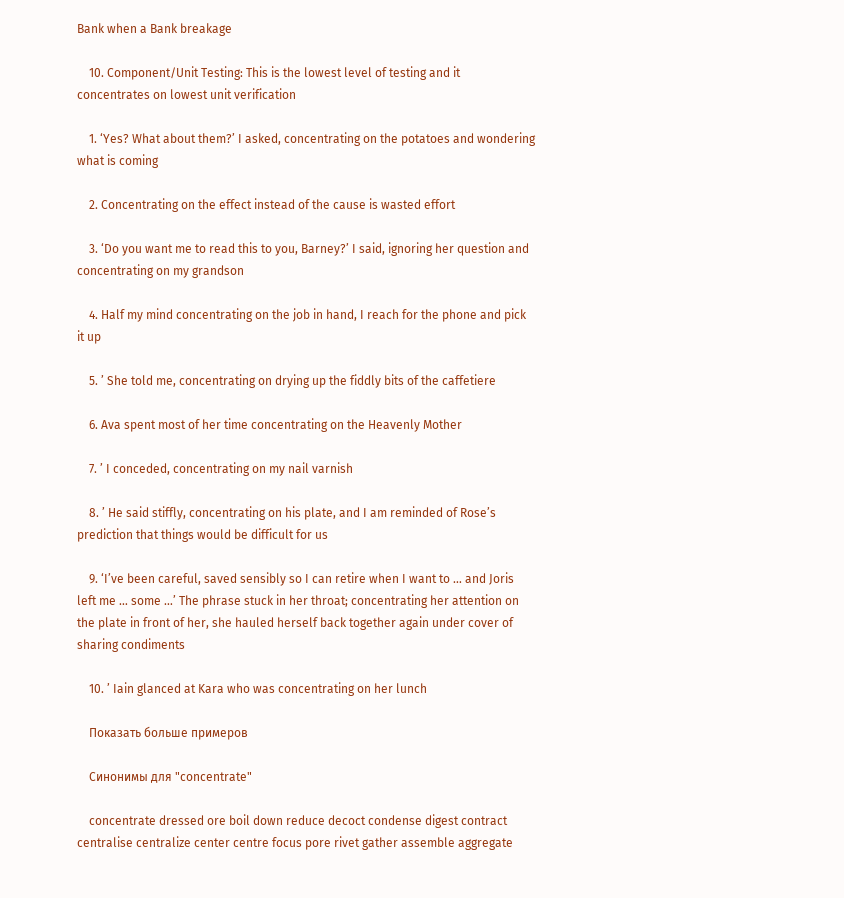Bank when a Bank breakage

    10. Component/Unit Testing: This is the lowest level of testing and it concentrates on lowest unit verification

    1. ‘Yes? What about them?’ I asked, concentrating on the potatoes and wondering what is coming

    2. Concentrating on the effect instead of the cause is wasted effort

    3. ‘Do you want me to read this to you, Barney?’ I said, ignoring her question and concentrating on my grandson

    4. Half my mind concentrating on the job in hand, I reach for the phone and pick it up

    5. ’ She told me, concentrating on drying up the fiddly bits of the caffetiere

    6. Ava spent most of her time concentrating on the Heavenly Mother

    7. ’ I conceded, concentrating on my nail varnish

    8. ’ He said stiffly, concentrating on his plate, and I am reminded of Rose’s prediction that things would be difficult for us

    9. ‘I’ve been careful, saved sensibly so I can retire when I want to … and Joris left me … some …’ The phrase stuck in her throat; concentrating her attention on the plate in front of her, she hauled herself back together again under cover of sharing condiments

    10. ’ Iain glanced at Kara who was concentrating on her lunch

    Показать больше примеров

    Синонимы для "concentrate"

    concentrate dressed ore boil down reduce decoct condense digest contract centralise centralize center centre focus pore rivet gather assemble aggregate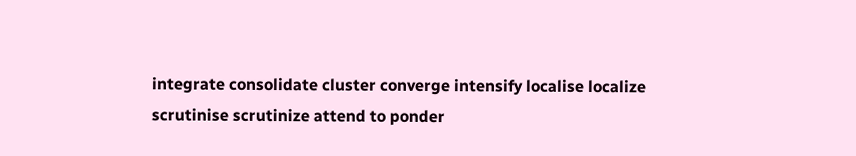integrate consolidate cluster converge intensify localise localize scrutinise scrutinize attend to ponder